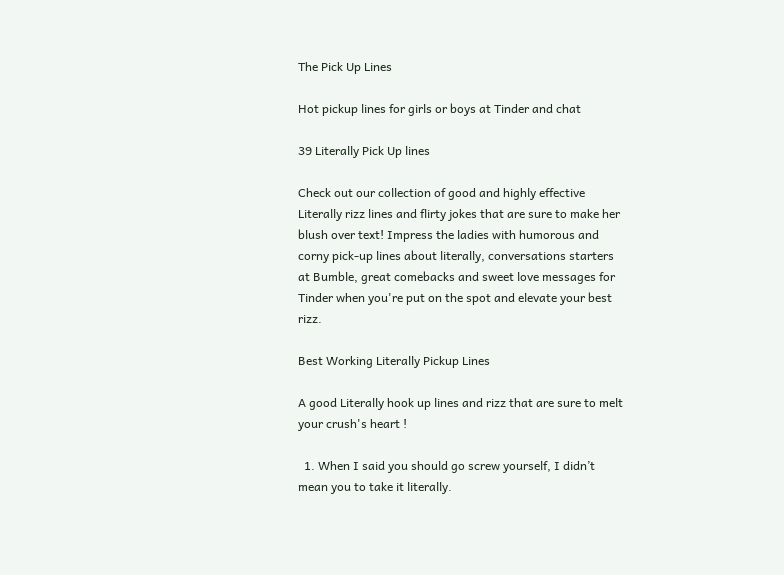The Pick Up Lines

Hot pickup lines for girls or boys at Tinder and chat

39 Literally Pick Up lines

Check out our collection of good and highly effective Literally rizz lines and flirty jokes that are sure to make her blush over text! Impress the ladies with humorous and corny pick-up lines about literally, conversations starters at Bumble, great comebacks and sweet love messages for Tinder when you're put on the spot and elevate your best rizz.

Best Working Literally Pickup Lines

A good Literally hook up lines and rizz that are sure to melt your crush's heart !

  1. When I said you should go screw yourself, I didn’t mean you to take it literally.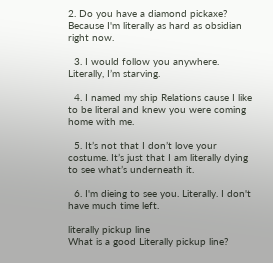2. Do you have a diamond pickaxe? Because I'm literally as hard as obsidian right now.

  3. I would follow you anywhere. Literally, I’m starving.

  4. I named my ship Relations cause I like to be literal and knew you were coming home with me.

  5. It’s not that I don’t love your costume. It’s just that I am literally dying to see what’s underneath it.

  6. I'm dieing to see you. Literally. I don't have much time left.

literally pickup line
What is a good Literally pickup line?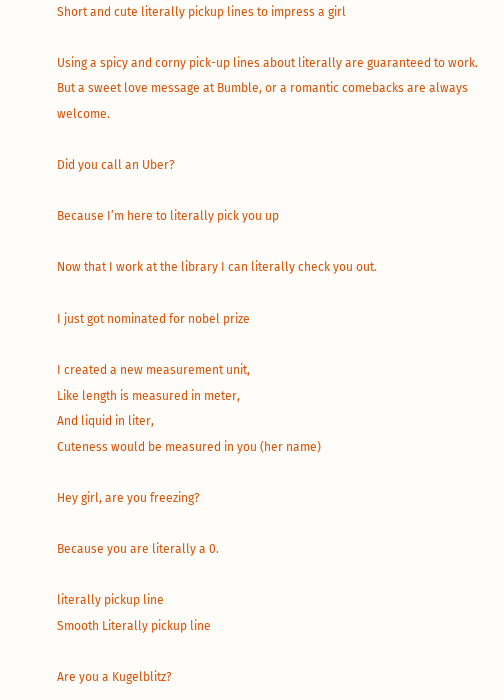Short and cute literally pickup lines to impress a girl

Using a spicy and corny pick-up lines about literally are guaranteed to work. But a sweet love message at Bumble, or a romantic comebacks are always welcome.

Did you call an Uber?

Because I’m here to literally pick you up

Now that I work at the library I can literally check you out.

I just got nominated for nobel prize

I created a new measurement unit,
Like length is measured in meter,
And liquid in liter,
Cuteness would be measured in you (her name)

Hey girl, are you freezing?

Because you are literally a 0.

literally pickup line
Smooth Literally pickup line

Are you a Kugelblitz?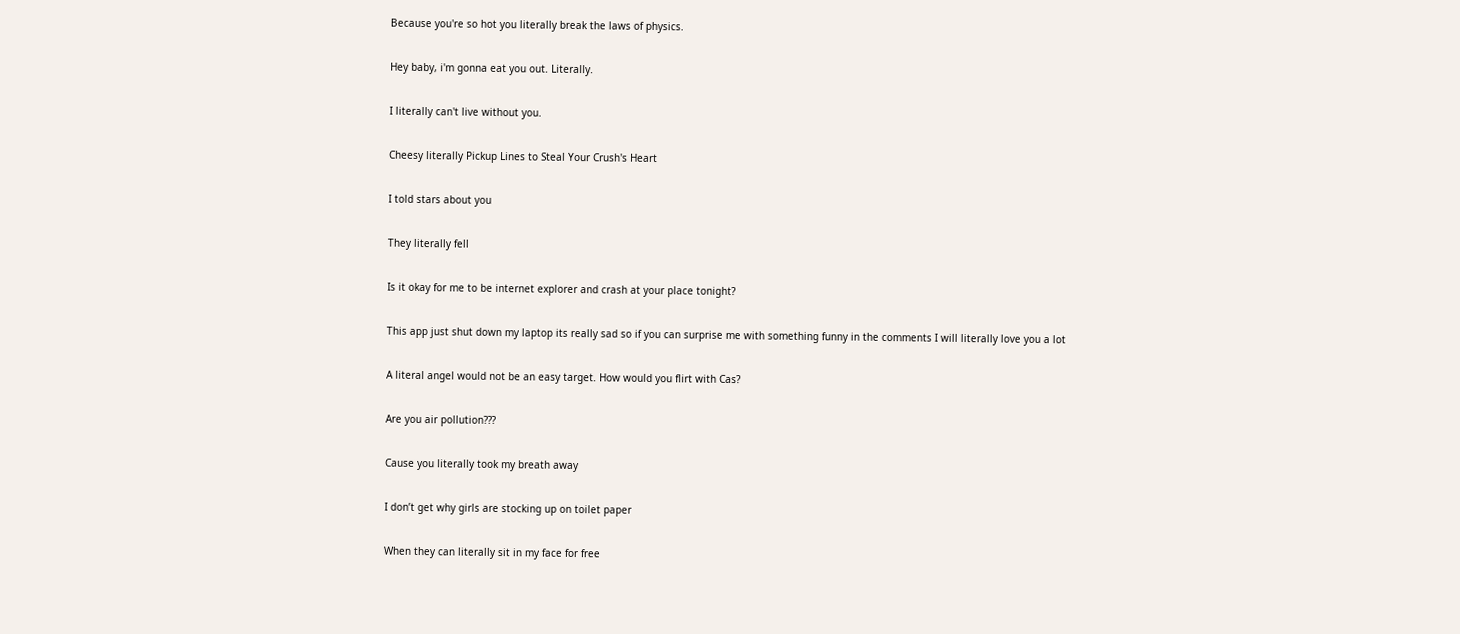Because you're so hot you literally break the laws of physics.

Hey baby, i'm gonna eat you out. Literally.

I literally can't live without you.

Cheesy literally Pickup Lines to Steal Your Crush's Heart

I told stars about you

They literally fell

Is it okay for me to be internet explorer and crash at your place tonight?

This app just shut down my laptop its really sad so if you can surprise me with something funny in the comments I will literally love you a lot

A literal angel would not be an easy target. How would you flirt with Cas?

Are you air pollution???

Cause you literally took my breath away

I don’t get why girls are stocking up on toilet paper

When they can literally sit in my face for free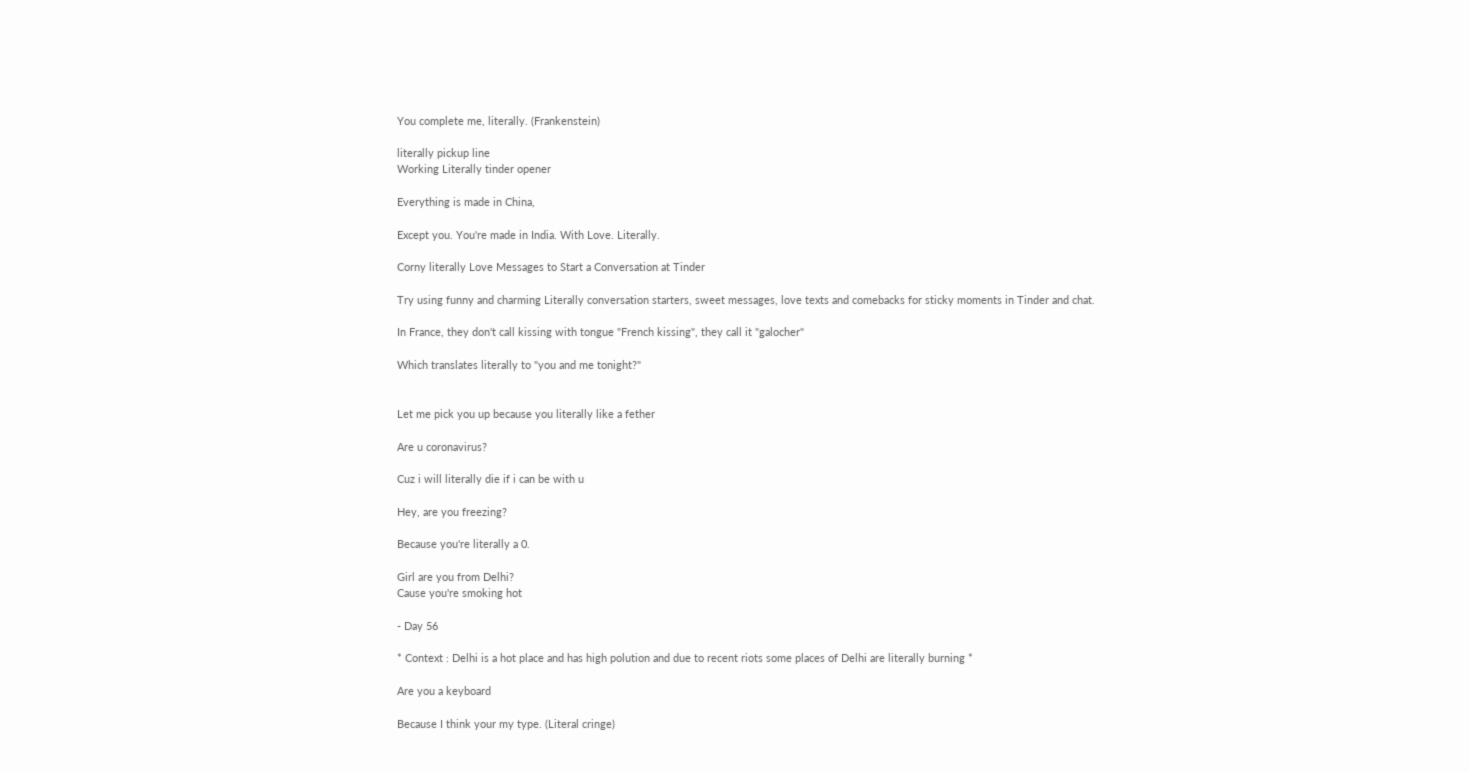You complete me, literally. (Frankenstein)

literally pickup line
Working Literally tinder opener

Everything is made in China,

Except you. You're made in India. With Love. Literally.

Corny literally Love Messages to Start a Conversation at Tinder

Try using funny and charming Literally conversation starters, sweet messages, love texts and comebacks for sticky moments in Tinder and chat.

In France, they don't call kissing with tongue "French kissing", they call it "galocher"

Which translates literally to "you and me tonight?"


Let me pick you up because you literally like a fether

Are u coronavirus?

Cuz i will literally die if i can be with u

Hey, are you freezing?

Because you're literally a 0.

Girl are you from Delhi?
Cause you're smoking hot

- Day 56

* Context : Delhi is a hot place and has high polution and due to recent riots some places of Delhi are literally burning *

Are you a keyboard

Because I think your my type. (Literal cringe)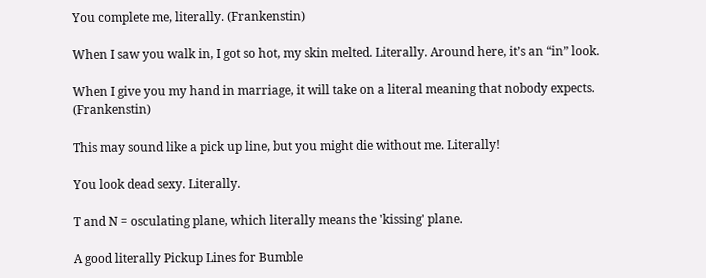You complete me, literally. (Frankenstin)

When I saw you walk in, I got so hot, my skin melted. Literally. Around here, it’s an “in” look.

When I give you my hand in marriage, it will take on a literal meaning that nobody expects. (Frankenstin)

This may sound like a pick up line, but you might die without me. Literally!

You look dead sexy. Literally.

T and N = osculating plane, which literally means the 'kissing' plane.

A good literally Pickup Lines for Bumble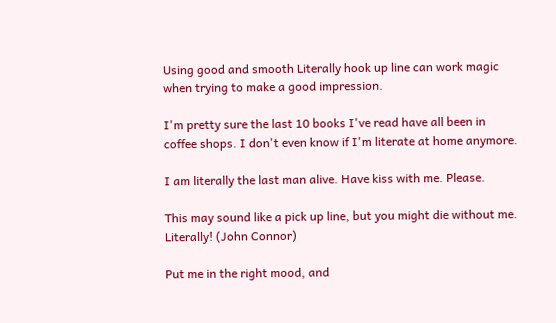Using good and smooth Literally hook up line can work magic when trying to make a good impression.

I'm pretty sure the last 10 books I've read have all been in coffee shops. I don't even know if I'm literate at home anymore.

I am literally the last man alive. Have kiss with me. Please.

This may sound like a pick up line, but you might die without me. Literally! (John Connor)

Put me in the right mood, and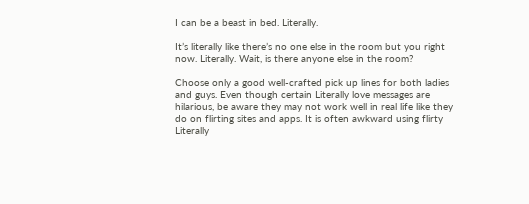I can be a beast in bed. Literally.

It’s literally like there’s no one else in the room but you right now. Literally. Wait, is there anyone else in the room?

Choose only a good well-crafted pick up lines for both ladies and guys. Even though certain Literally love messages are hilarious, be aware they may not work well in real life like they do on flirting sites and apps. It is often awkward using flirty Literally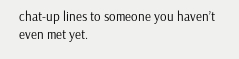chat-up lines to someone you haven’t even met yet.